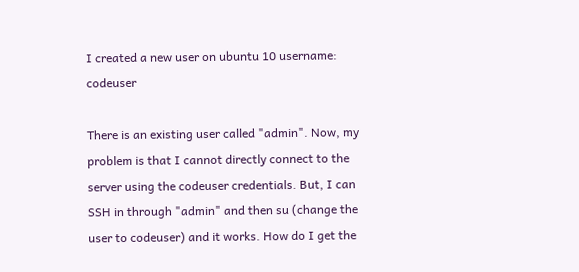I created a new user on ubuntu 10 username: codeuser

There is an existing user called "admin". Now, my problem is that I cannot directly connect to the server using the codeuser credentials. But, I can SSH in through "admin" and then su (change the user to codeuser) and it works. How do I get the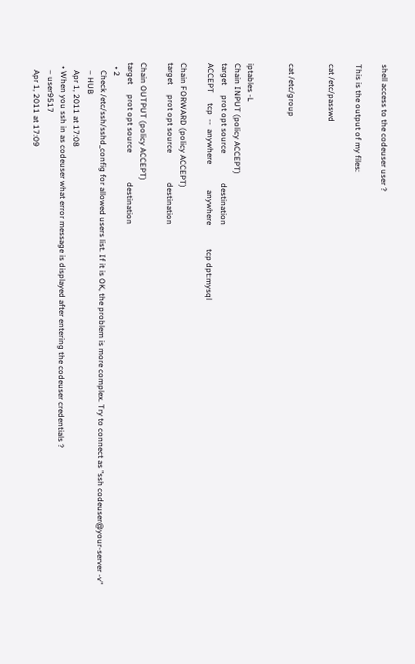shell access to the codeuser user ?

This is the output of my files:

cat /etc/passwd


cat /etc/group


iptables -L
Chain INPUT (policy ACCEPT)
target     prot opt source               destination
ACCEPT     tcp  --  anywhere             anywhere            tcp dpt:mysql

Chain FORWARD (policy ACCEPT)
target     prot opt source               destination

Chain OUTPUT (policy ACCEPT)
target     prot opt source               destination
  • 2
    Check /etc/ssh/sshd_config for allowed users list. If it is OK, the problem is more complex. Try to connect as "ssh codeuser@your-server -v"
    – HUB
    Apr 1, 2011 at 17:08
  • When you ssh in as codeuser what error message is displayed after entering the codeuser credentials ?
    – user9517
    Apr 1, 2011 at 17:09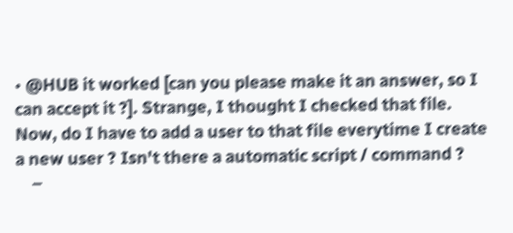• @HUB it worked [can you please make it an answer, so I can accept it ?]. Strange, I thought I checked that file. Now, do I have to add a user to that file everytime I create a new user ? Isn't there a automatic script / command ?
    –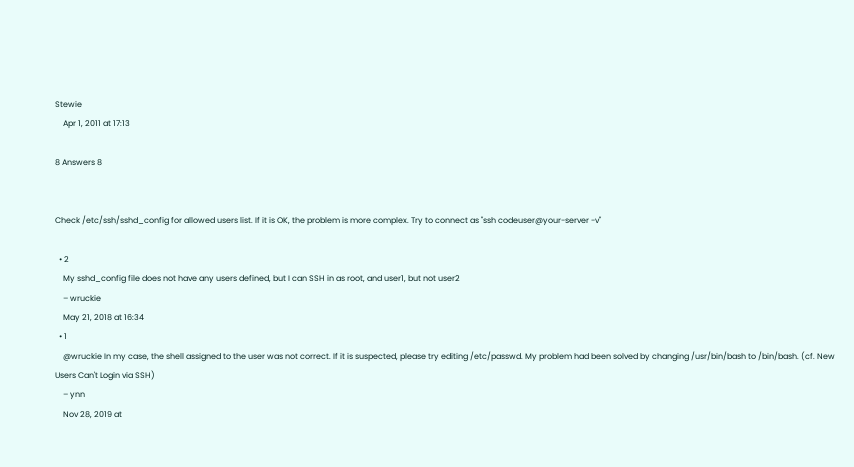Stewie
    Apr 1, 2011 at 17:13

8 Answers 8


Check /etc/ssh/sshd_config for allowed users list. If it is OK, the problem is more complex. Try to connect as "ssh codeuser@your-server -v"

  • 2
    My sshd_config file does not have any users defined, but I can SSH in as root, and user1, but not user2
    – wruckie
    May 21, 2018 at 16:34
  • 1
    @wruckie In my case, the shell assigned to the user was not correct. If it is suspected, please try editing /etc/passwd. My problem had been solved by changing /usr/bin/bash to /bin/bash. (cf. New Users Can't Login via SSH)
    – ynn
    Nov 28, 2019 at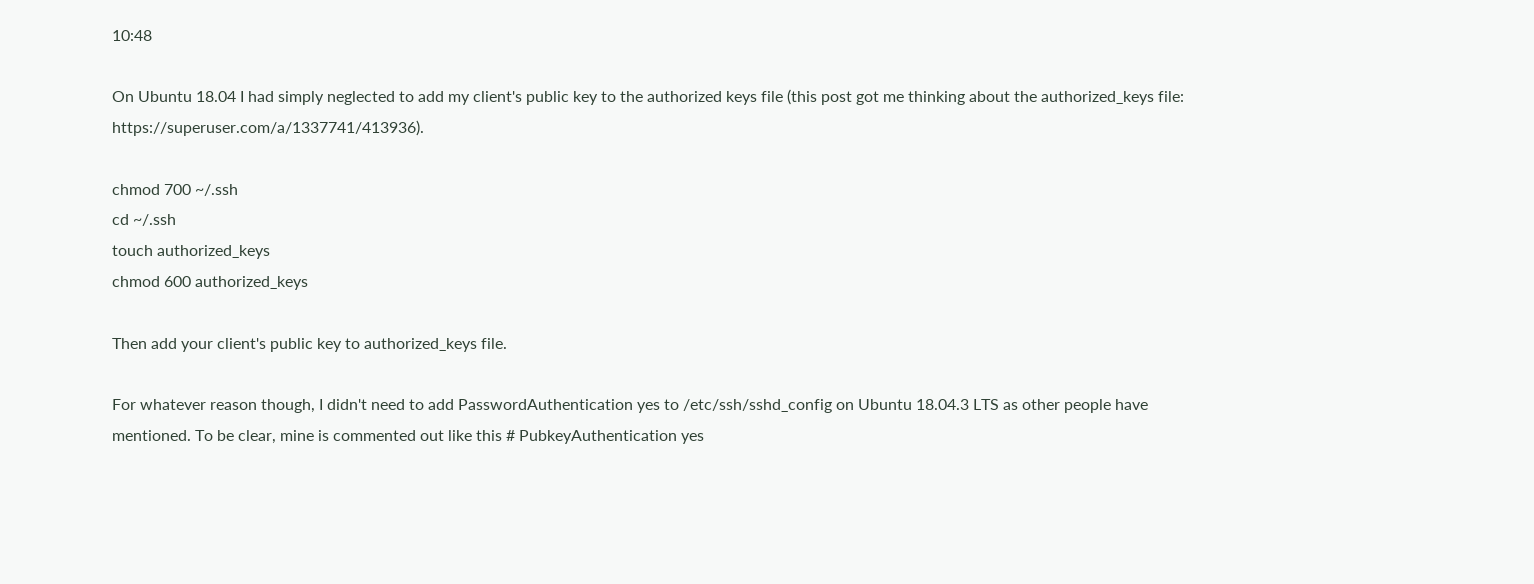10:48

On Ubuntu 18.04 I had simply neglected to add my client's public key to the authorized keys file (this post got me thinking about the authorized_keys file: https://superuser.com/a/1337741/413936).

chmod 700 ~/.ssh
cd ~/.ssh
touch authorized_keys
chmod 600 authorized_keys

Then add your client's public key to authorized_keys file.

For whatever reason though, I didn't need to add PasswordAuthentication yes to /etc/ssh/sshd_config on Ubuntu 18.04.3 LTS as other people have mentioned. To be clear, mine is commented out like this # PubkeyAuthentication yes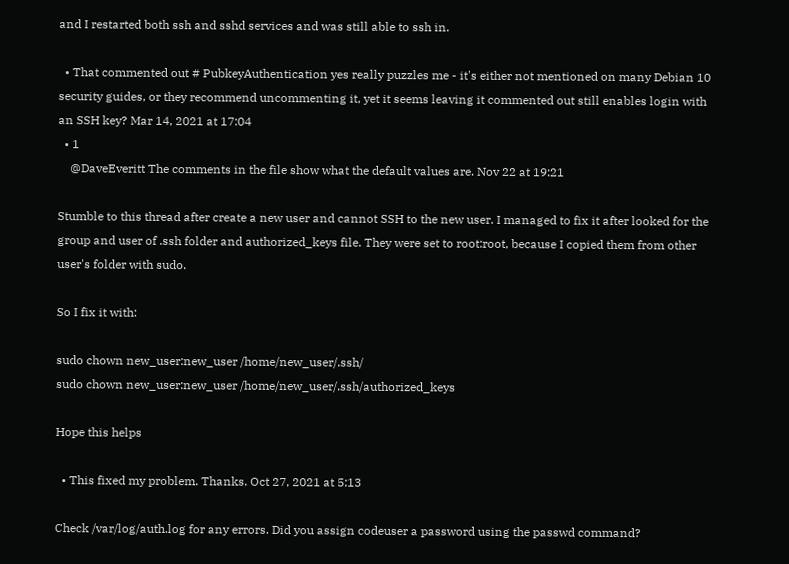and I restarted both ssh and sshd services and was still able to ssh in.

  • That commented out # PubkeyAuthentication yes really puzzles me - it's either not mentioned on many Debian 10 security guides, or they recommend uncommenting it, yet it seems leaving it commented out still enables login with an SSH key? Mar 14, 2021 at 17:04
  • 1
    @DaveEveritt The comments in the file show what the default values are. Nov 22 at 19:21

Stumble to this thread after create a new user and cannot SSH to the new user. I managed to fix it after looked for the group and user of .ssh folder and authorized_keys file. They were set to root:root, because I copied them from other user's folder with sudo.

So I fix it with:

sudo chown new_user:new_user /home/new_user/.ssh/
sudo chown new_user:new_user /home/new_user/.ssh/authorized_keys

Hope this helps

  • This fixed my problem. Thanks. Oct 27, 2021 at 5:13

Check /var/log/auth.log for any errors. Did you assign codeuser a password using the passwd command?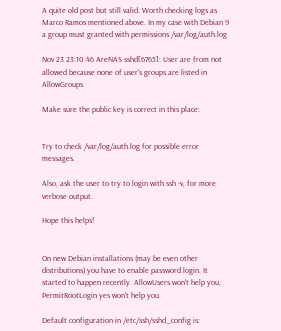A quite old post but still valid. Worth checking logs as Marco Ramos mentioned above. In my case with Debian 9 a group must granted with permissions /var/log/auth.log

Nov 23 23:10:46 AreNAS sshd[6765]: User are from not allowed because none of user's groups are listed in AllowGroups

Make sure the public key is correct in this place:


Try to check /var/log/auth.log for possible error messages.

Also, ask the user to try to login with ssh -v, for more verbose output.

Hope this helps!


On new Debian installations (may be even other distributions) you have to enable password login. It started to happen recently. AllowUsers won't help you, PermitRootLogin yes won't help you.

Default configuration in /etc/ssh/sshd_config is: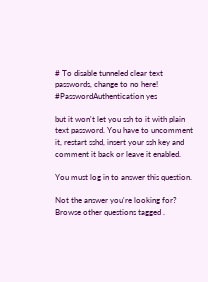# To disable tunneled clear text passwords, change to no here!
#PasswordAuthentication yes

but it won't let you ssh to it with plain text password. You have to uncomment it, restart sshd, insert your ssh key and comment it back or leave it enabled.

You must log in to answer this question.

Not the answer you're looking for? Browse other questions tagged .